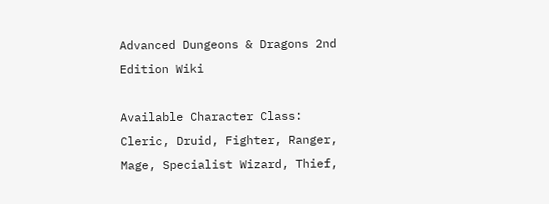Advanced Dungeons & Dragons 2nd Edition Wiki

Available Character Class:
Cleric, Druid, Fighter, Ranger, Mage, Specialist Wizard, Thief,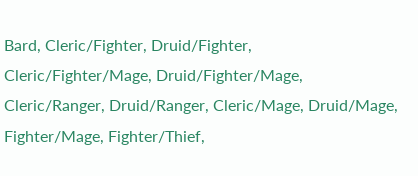Bard, Cleric/Fighter, Druid/Fighter, Cleric/Fighter/Mage, Druid/Fighter/Mage, Cleric/Ranger, Druid/Ranger, Cleric/Mage, Druid/Mage, Fighter/Mage, Fighter/Thief,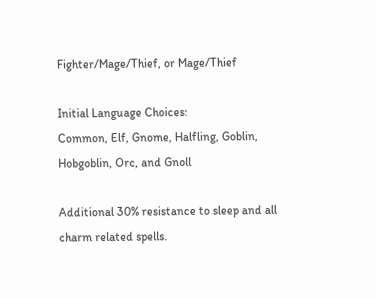Fighter/Mage/Thief, or Mage/Thief

Initial Language Choices:
Common, Elf, Gnome, Halfling, Goblin, Hobgoblin, Orc, and Gnoll

Additional 30% resistance to sleep and all charm related spells.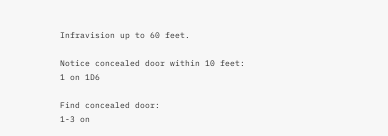Infravision up to 60 feet.

Notice concealed door within 10 feet:
1 on 1D6

Find concealed door:
1-3 on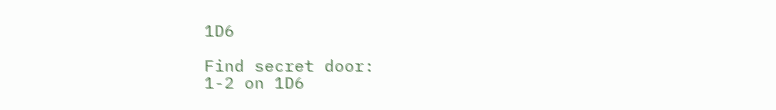1D6

Find secret door:
1-2 on 1D6